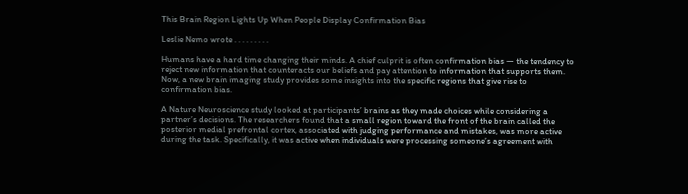This Brain Region Lights Up When People Display Confirmation Bias

Leslie Nemo wrote . . . . . . . . .

Humans have a hard time changing their minds. A chief culprit is often confirmation bias — the tendency to reject new information that counteracts our beliefs and pay attention to information that supports them. Now, a new brain imaging study provides some insights into the specific regions that give rise to confirmation bias.

A Nature Neuroscience study looked at participants’ brains as they made choices while considering a partner’s decisions. The researchers found that a small region toward the front of the brain called the posterior medial prefrontal cortex, associated with judging performance and mistakes, was more active during the task. Specifically, it was active when individuals were processing someone’s agreement with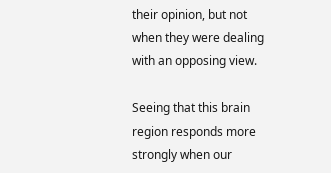their opinion, but not when they were dealing with an opposing view.

Seeing that this brain region responds more strongly when our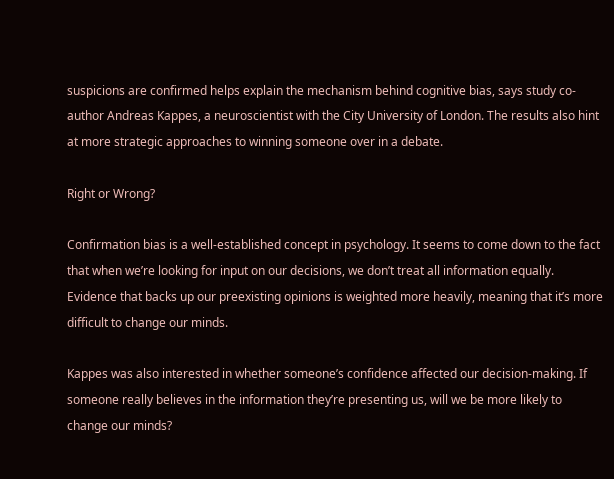suspicions are confirmed helps explain the mechanism behind cognitive bias, says study co-author Andreas Kappes, a neuroscientist with the City University of London. The results also hint at more strategic approaches to winning someone over in a debate.

Right or Wrong?

Confirmation bias is a well-established concept in psychology. It seems to come down to the fact that when we’re looking for input on our decisions, we don’t treat all information equally. Evidence that backs up our preexisting opinions is weighted more heavily, meaning that it’s more difficult to change our minds.

Kappes was also interested in whether someone’s confidence affected our decision-making. If someone really believes in the information they’re presenting us, will we be more likely to change our minds?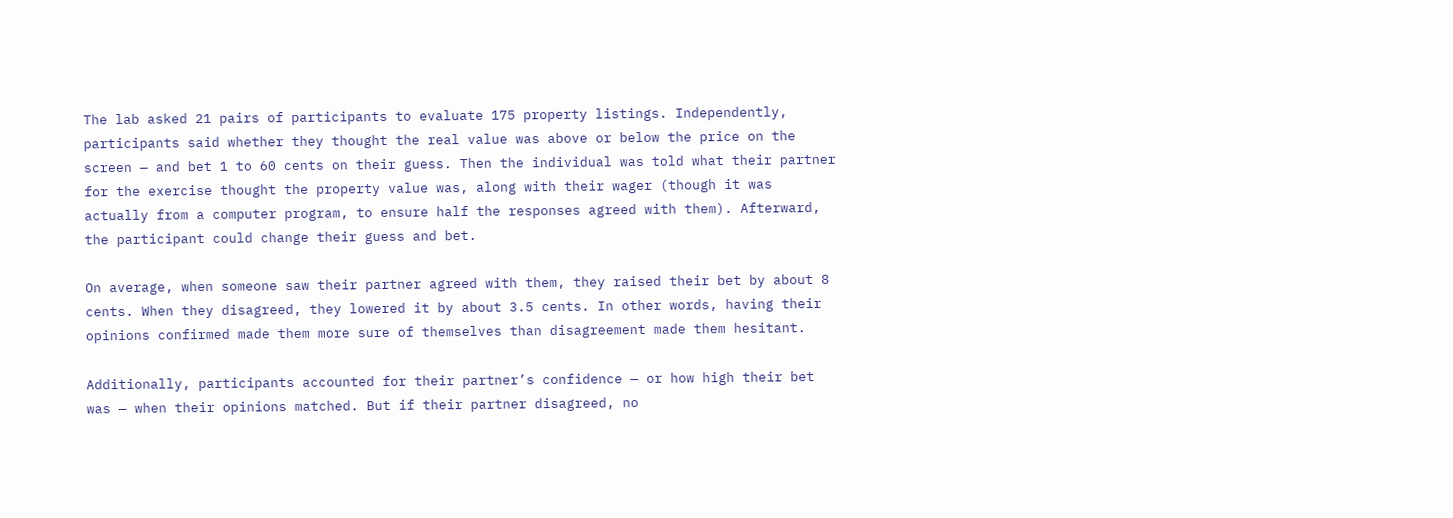The lab asked 21 pairs of participants to evaluate 175 property listings. Independently, participants said whether they thought the real value was above or below the price on the screen — and bet 1 to 60 cents on their guess. Then the individual was told what their partner for the exercise thought the property value was, along with their wager (though it was actually from a computer program, to ensure half the responses agreed with them). Afterward, the participant could change their guess and bet.

On average, when someone saw their partner agreed with them, they raised their bet by about 8 cents. When they disagreed, they lowered it by about 3.5 cents. In other words, having their opinions confirmed made them more sure of themselves than disagreement made them hesitant.

Additionally, participants accounted for their partner’s confidence — or how high their bet was — when their opinions matched. But if their partner disagreed, no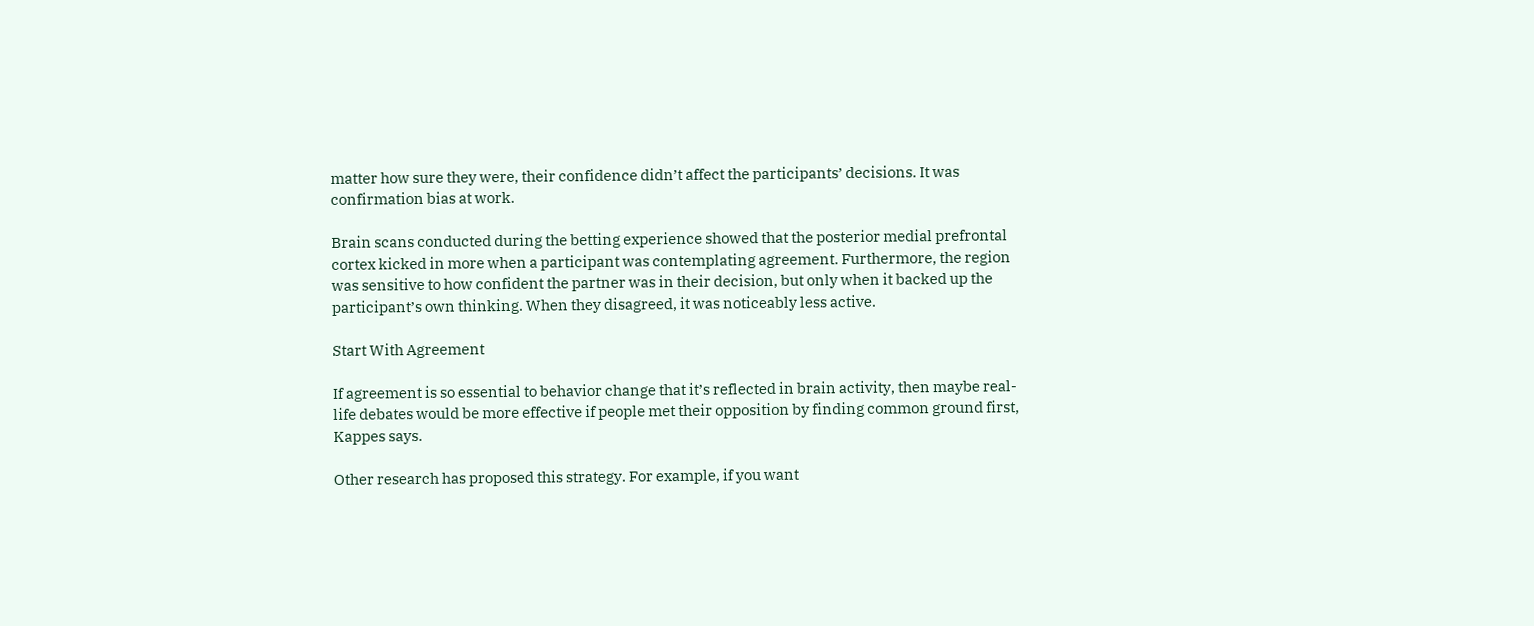matter how sure they were, their confidence didn’t affect the participants’ decisions. It was confirmation bias at work.

Brain scans conducted during the betting experience showed that the posterior medial prefrontal cortex kicked in more when a participant was contemplating agreement. Furthermore, the region was sensitive to how confident the partner was in their decision, but only when it backed up the participant’s own thinking. When they disagreed, it was noticeably less active.

Start With Agreement

If agreement is so essential to behavior change that it’s reflected in brain activity, then maybe real-life debates would be more effective if people met their opposition by finding common ground first, Kappes says.

Other research has proposed this strategy. For example, if you want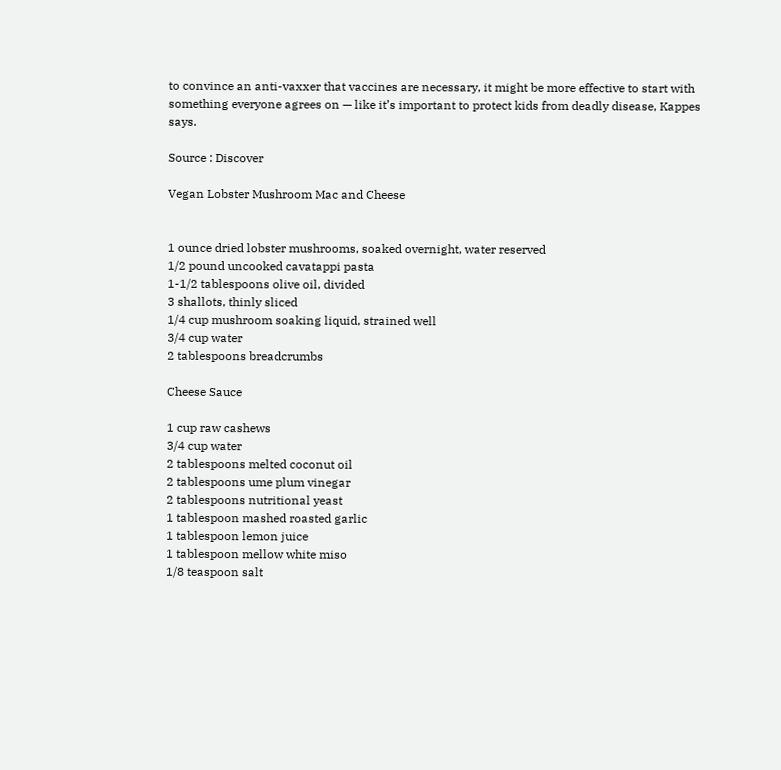to convince an anti-vaxxer that vaccines are necessary, it might be more effective to start with something everyone agrees on — like it’s important to protect kids from deadly disease, Kappes says.

Source : Discover

Vegan Lobster Mushroom Mac and Cheese


1 ounce dried lobster mushrooms, soaked overnight, water reserved
1/2 pound uncooked cavatappi pasta
1-1/2 tablespoons olive oil, divided
3 shallots, thinly sliced
1/4 cup mushroom soaking liquid, strained well
3/4 cup water
2 tablespoons breadcrumbs

Cheese Sauce

1 cup raw cashews
3/4 cup water
2 tablespoons melted coconut oil
2 tablespoons ume plum vinegar
2 tablespoons nutritional yeast
1 tablespoon mashed roasted garlic
1 tablespoon lemon juice
1 tablespoon mellow white miso
1/8 teaspoon salt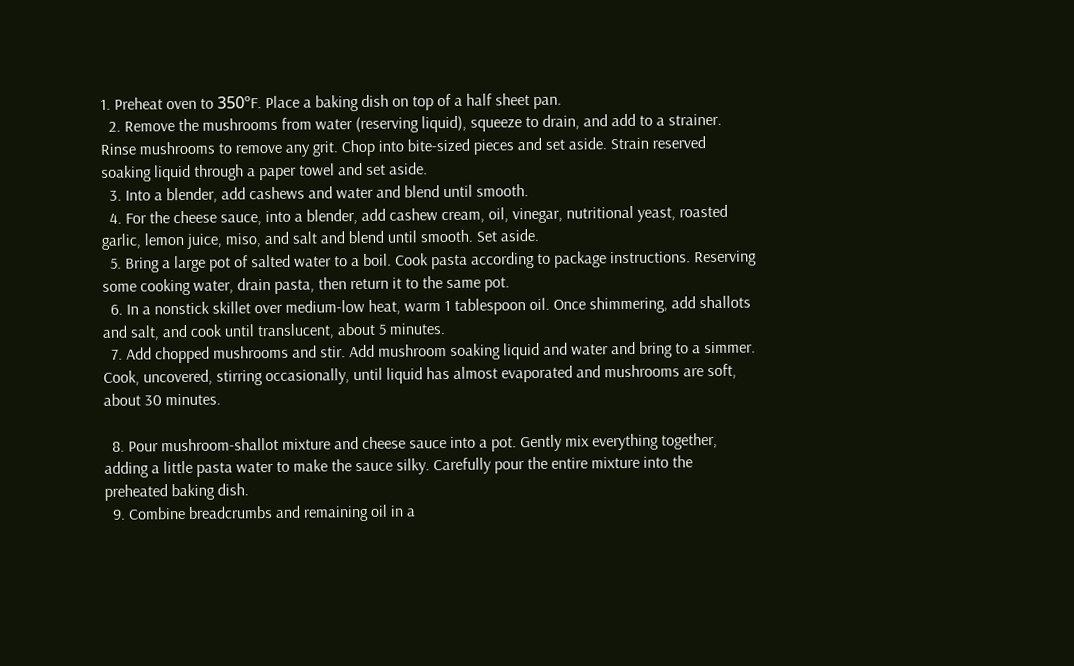1. Preheat oven to 350ºF. Place a baking dish on top of a half sheet pan.
  2. Remove the mushrooms from water (reserving liquid), squeeze to drain, and add to a strainer. Rinse mushrooms to remove any grit. Chop into bite-sized pieces and set aside. Strain reserved soaking liquid through a paper towel and set aside.
  3. Into a blender, add cashews and water and blend until smooth.
  4. For the cheese sauce, into a blender, add cashew cream, oil, vinegar, nutritional yeast, roasted garlic, lemon juice, miso, and salt and blend until smooth. Set aside.
  5. Bring a large pot of salted water to a boil. Cook pasta according to package instructions. Reserving some cooking water, drain pasta, then return it to the same pot.
  6. In a nonstick skillet over medium-low heat, warm 1 tablespoon oil. Once shimmering, add shallots and salt, and cook until translucent, about 5 minutes.
  7. Add chopped mushrooms and stir. Add mushroom soaking liquid and water and bring to a simmer. Cook, uncovered, stirring occasionally, until liquid has almost evaporated and mushrooms are soft, about 30 minutes.

  8. Pour mushroom-shallot mixture and cheese sauce into a pot. Gently mix everything together, adding a little pasta water to make the sauce silky. Carefully pour the entire mixture into the preheated baking dish.
  9. Combine breadcrumbs and remaining oil in a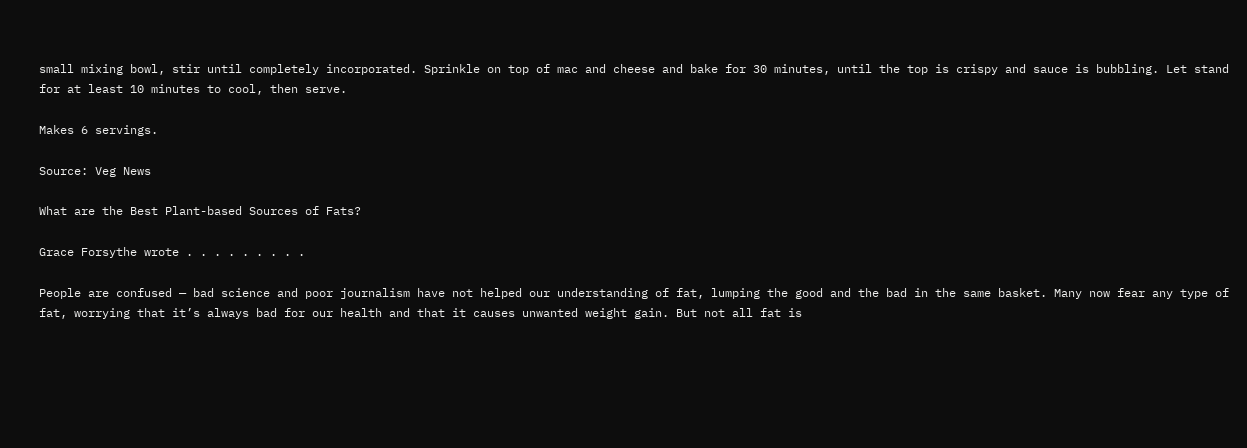small mixing bowl, stir until completely incorporated. Sprinkle on top of mac and cheese and bake for 30 minutes, until the top is crispy and sauce is bubbling. Let stand for at least 10 minutes to cool, then serve.

Makes 6 servings.

Source: Veg News

What are the Best Plant-based Sources of Fats?

Grace Forsythe wrote . . . . . . . . .

People are confused — bad science and poor journalism have not helped our understanding of fat, lumping the good and the bad in the same basket. Many now fear any type of fat, worrying that it’s always bad for our health and that it causes unwanted weight gain. But not all fat is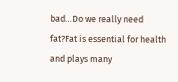bad…Do we really need fat?Fat is essential for health and plays many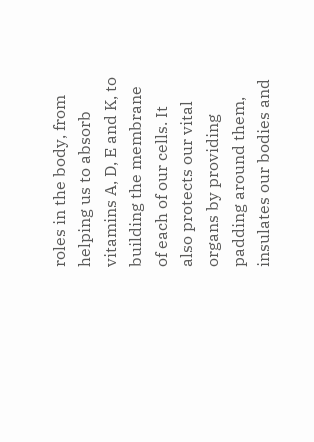roles in the body, from helping us to absorb vitamins A, D, E and K, to building the membrane of each of our cells. It also protects our vital organs by providing padding around them, insulates our bodies and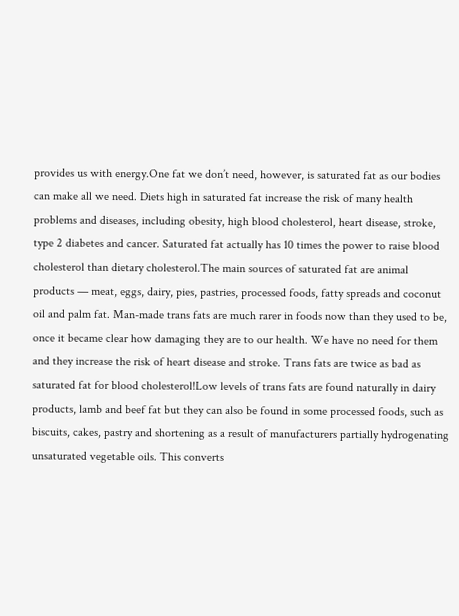provides us with energy.One fat we don’t need, however, is saturated fat as our bodies can make all we need. Diets high in saturated fat increase the risk of many health problems and diseases, including obesity, high blood cholesterol, heart disease, stroke, type 2 diabetes and cancer. Saturated fat actually has 10 times the power to raise blood cholesterol than dietary cholesterol.The main sources of saturated fat are animal products — meat, eggs, dairy, pies, pastries, processed foods, fatty spreads and coconut oil and palm fat. Man-made trans fats are much rarer in foods now than they used to be, once it became clear how damaging they are to our health. We have no need for them and they increase the risk of heart disease and stroke. Trans fats are twice as bad as saturated fat for blood cholesterol!Low levels of trans fats are found naturally in dairy products, lamb and beef fat but they can also be found in some processed foods, such as biscuits, cakes, pastry and shortening as a result of manufacturers partially hydrogenating unsaturated vegetable oils. This converts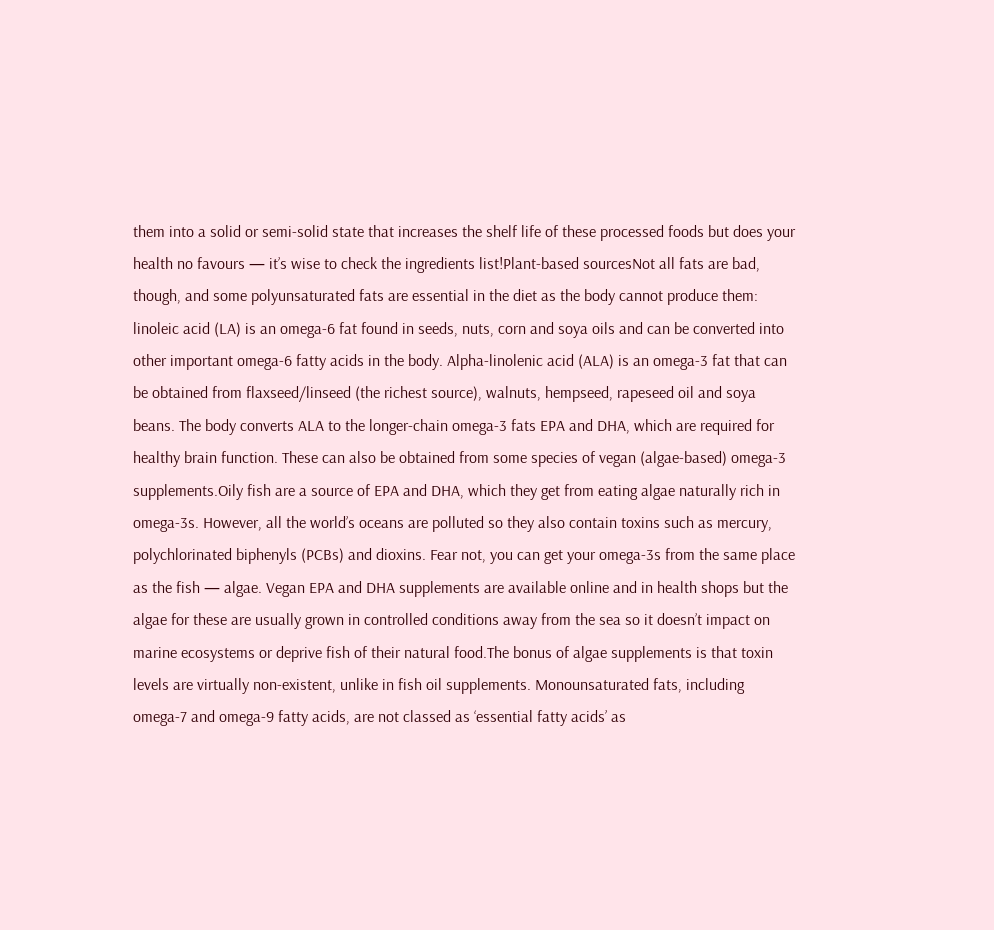them into a solid or semi-solid state that increases the shelf life of these processed foods but does your health no favours — it’s wise to check the ingredients list!Plant-based sourcesNot all fats are bad, though, and some polyunsaturated fats are essential in the diet as the body cannot produce them: linoleic acid (LA) is an omega-6 fat found in seeds, nuts, corn and soya oils and can be converted into other important omega-6 fatty acids in the body. Alpha-linolenic acid (ALA) is an omega-3 fat that can be obtained from flaxseed/linseed (the richest source), walnuts, hempseed, rapeseed oil and soya beans. The body converts ALA to the longer-chain omega-3 fats EPA and DHA, which are required for healthy brain function. These can also be obtained from some species of vegan (algae-based) omega-3 supplements.Oily fish are a source of EPA and DHA, which they get from eating algae naturally rich in omega-3s. However, all the world’s oceans are polluted so they also contain toxins such as mercury, polychlorinated biphenyls (PCBs) and dioxins. Fear not, you can get your omega-3s from the same place as the fish — algae. Vegan EPA and DHA supplements are available online and in health shops but the algae for these are usually grown in controlled conditions away from the sea so it doesn’t impact on marine ecosystems or deprive fish of their natural food.The bonus of algae supplements is that toxin levels are virtually non-existent, unlike in fish oil supplements. Monounsaturated fats, including omega-7 and omega-9 fatty acids, are not classed as ‘essential fatty acids’ as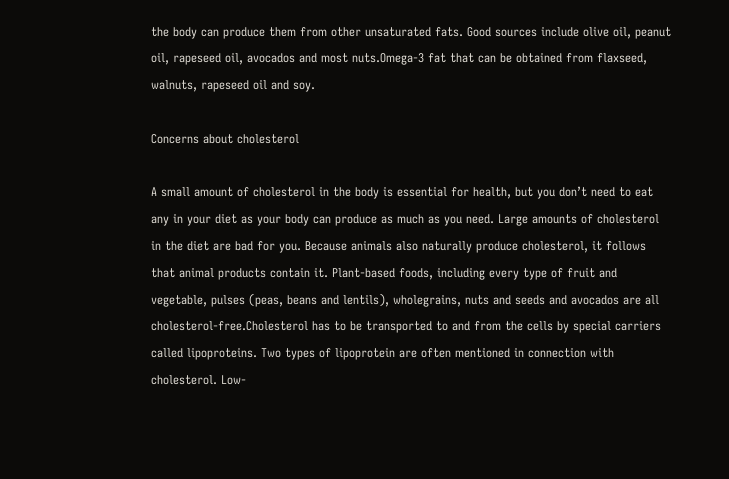the body can produce them from other unsaturated fats. Good sources include olive oil, peanut oil, rapeseed oil, avocados and most nuts.Omega-3 fat that can be obtained from flaxseed, walnuts, rapeseed oil and soy.

Concerns about cholesterol

A small amount of cholesterol in the body is essential for health, but you don’t need to eat any in your diet as your body can produce as much as you need. Large amounts of cholesterol in the diet are bad for you. Because animals also naturally produce cholesterol, it follows that animal products contain it. Plant-based foods, including every type of fruit and vegetable, pulses (peas, beans and lentils), wholegrains, nuts and seeds and avocados are all cholesterol-free.Cholesterol has to be transported to and from the cells by special carriers called lipoproteins. Two types of lipoprotein are often mentioned in connection with cholesterol. Low-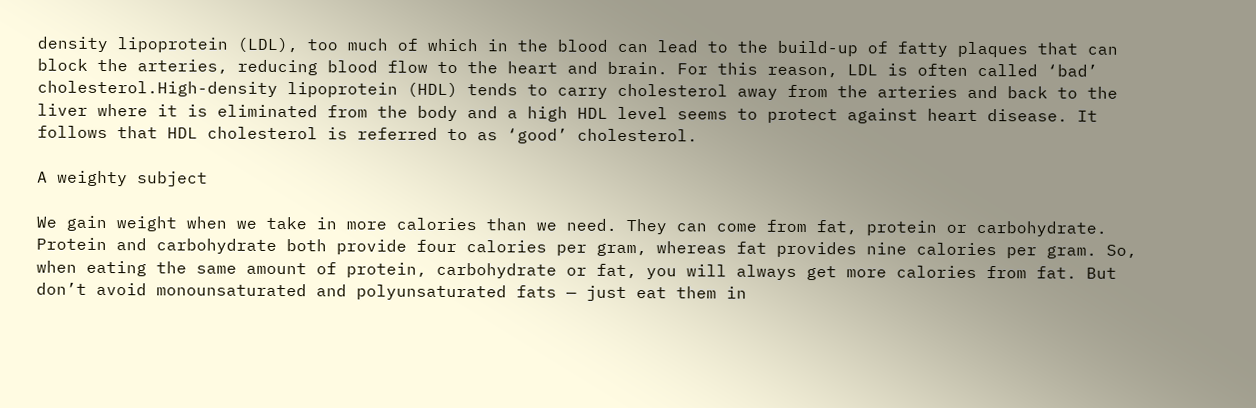density lipoprotein (LDL), too much of which in the blood can lead to the build-up of fatty plaques that can block the arteries, reducing blood flow to the heart and brain. For this reason, LDL is often called ‘bad’ cholesterol.High-density lipoprotein (HDL) tends to carry cholesterol away from the arteries and back to the liver where it is eliminated from the body and a high HDL level seems to protect against heart disease. It follows that HDL cholesterol is referred to as ‘good’ cholesterol.

A weighty subject

We gain weight when we take in more calories than we need. They can come from fat, protein or carbohydrate. Protein and carbohydrate both provide four calories per gram, whereas fat provides nine calories per gram. So, when eating the same amount of protein, carbohydrate or fat, you will always get more calories from fat. But don’t avoid monounsaturated and polyunsaturated fats — just eat them in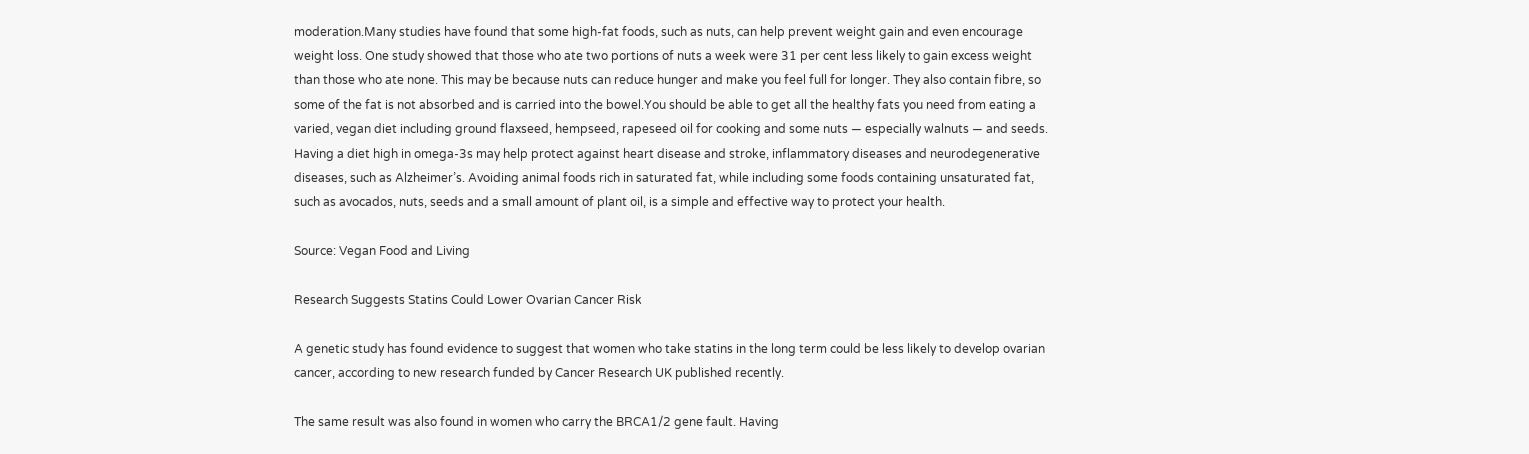moderation.Many studies have found that some high-fat foods, such as nuts, can help prevent weight gain and even encourage weight loss. One study showed that those who ate two portions of nuts a week were 31 per cent less likely to gain excess weight than those who ate none. This may be because nuts can reduce hunger and make you feel full for longer. They also contain fibre, so some of the fat is not absorbed and is carried into the bowel.You should be able to get all the healthy fats you need from eating a varied, vegan diet including ground flaxseed, hempseed, rapeseed oil for cooking and some nuts — especially walnuts — and seeds. Having a diet high in omega-3s may help protect against heart disease and stroke, inflammatory diseases and neurodegenerative diseases, such as Alzheimer’s. Avoiding animal foods rich in saturated fat, while including some foods containing unsaturated fat, such as avocados, nuts, seeds and a small amount of plant oil, is a simple and effective way to protect your health.

Source: Vegan Food and Living

Research Suggests Statins Could Lower Ovarian Cancer Risk

A genetic study has found evidence to suggest that women who take statins in the long term could be less likely to develop ovarian cancer, according to new research funded by Cancer Research UK published recently.

The same result was also found in women who carry the BRCA1/2 gene fault. Having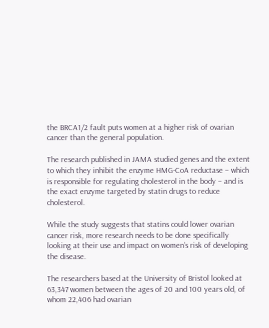the BRCA1/2 fault puts women at a higher risk of ovarian cancer than the general population.

The research published in JAMA studied genes and the extent to which they inhibit the enzyme HMG-CoA reductase – which is responsible for regulating cholesterol in the body – and is the exact enzyme targeted by statin drugs to reduce cholesterol.

While the study suggests that statins could lower ovarian cancer risk, more research needs to be done specifically looking at their use and impact on women’s risk of developing the disease.

The researchers based at the University of Bristol looked at 63,347 women between the ages of 20 and 100 years old, of whom 22,406 had ovarian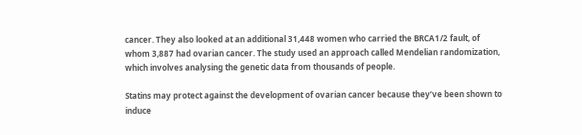cancer. They also looked at an additional 31,448 women who carried the BRCA1/2 fault, of whom 3,887 had ovarian cancer. The study used an approach called Mendelian randomization, which involves analysing the genetic data from thousands of people.

Statins may protect against the development of ovarian cancer because they’ve been shown to induce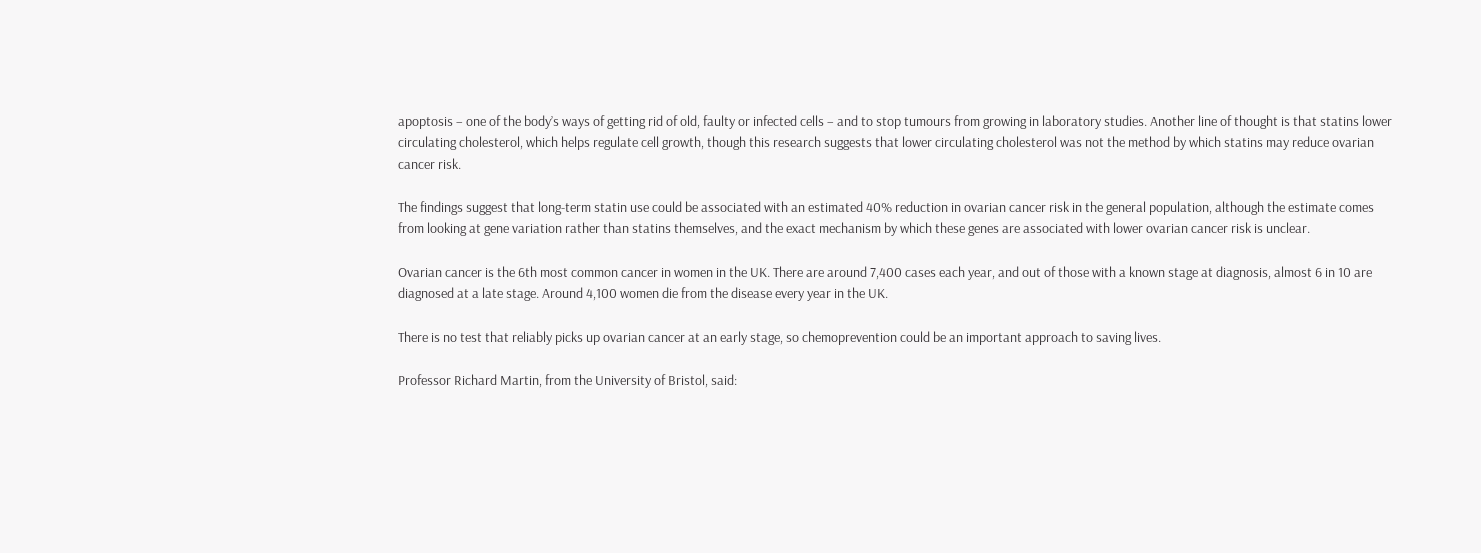apoptosis – one of the body’s ways of getting rid of old, faulty or infected cells – and to stop tumours from growing in laboratory studies. Another line of thought is that statins lower circulating cholesterol, which helps regulate cell growth, though this research suggests that lower circulating cholesterol was not the method by which statins may reduce ovarian cancer risk.

The findings suggest that long-term statin use could be associated with an estimated 40% reduction in ovarian cancer risk in the general population, although the estimate comes from looking at gene variation rather than statins themselves, and the exact mechanism by which these genes are associated with lower ovarian cancer risk is unclear.

Ovarian cancer is the 6th most common cancer in women in the UK. There are around 7,400 cases each year, and out of those with a known stage at diagnosis, almost 6 in 10 are diagnosed at a late stage. Around 4,100 women die from the disease every year in the UK.

There is no test that reliably picks up ovarian cancer at an early stage, so chemoprevention could be an important approach to saving lives.

Professor Richard Martin, from the University of Bristol, said: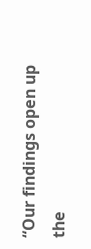“Our findings open up the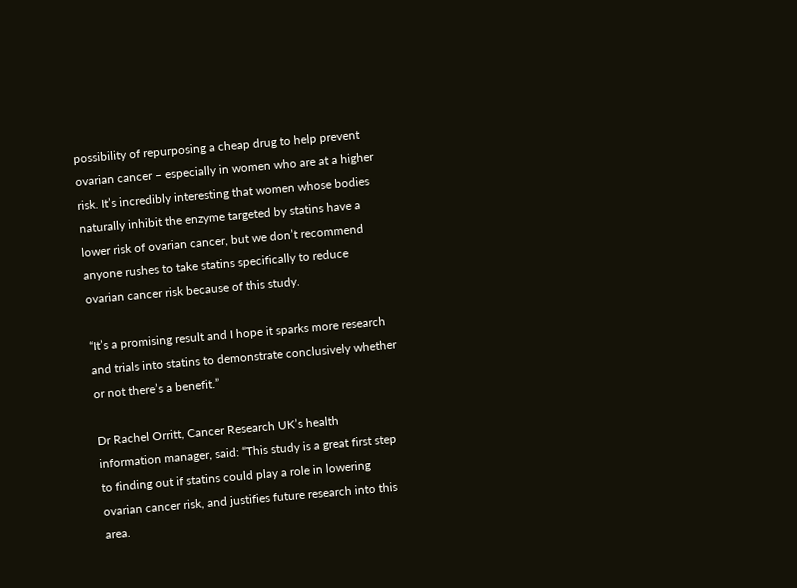possibility of repurposing a cheap drug to help prevent ovarian cancer – especially in women who are at a higher risk. It’s incredibly interesting that women whose bodies naturally inhibit the enzyme targeted by statins have a lower risk of ovarian cancer, but we don’t recommend anyone rushes to take statins specifically to reduce ovarian cancer risk because of this study.

“It’s a promising result and I hope it sparks more research and trials into statins to demonstrate conclusively whether or not there’s a benefit.”

Dr Rachel Orritt, Cancer Research UK’s health information manager, said: “This study is a great first step to finding out if statins could play a role in lowering ovarian cancer risk, and justifies future research into this area.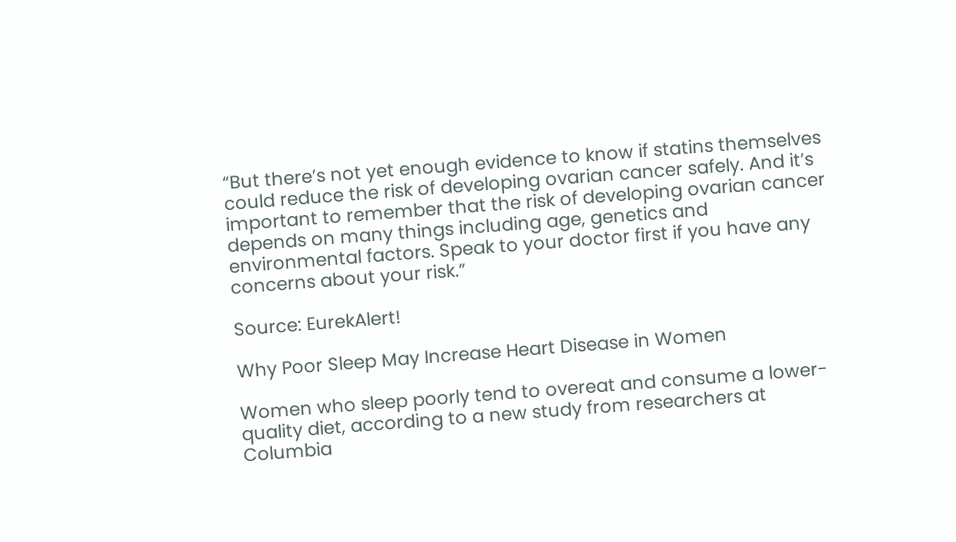“But there’s not yet enough evidence to know if statins themselves could reduce the risk of developing ovarian cancer safely. And it’s important to remember that the risk of developing ovarian cancer depends on many things including age, genetics and environmental factors. Speak to your doctor first if you have any concerns about your risk.”

Source: EurekAlert!

Why Poor Sleep May Increase Heart Disease in Women

Women who sleep poorly tend to overeat and consume a lower-quality diet, according to a new study from researchers at Columbia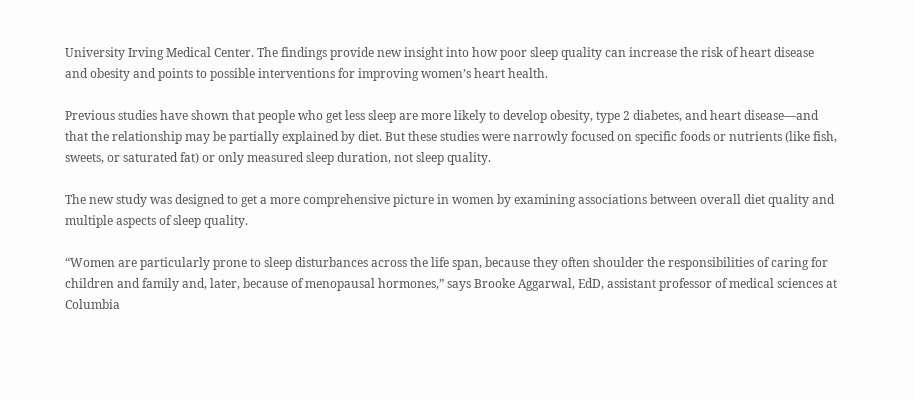University Irving Medical Center. The findings provide new insight into how poor sleep quality can increase the risk of heart disease and obesity and points to possible interventions for improving women’s heart health.

Previous studies have shown that people who get less sleep are more likely to develop obesity, type 2 diabetes, and heart disease—and that the relationship may be partially explained by diet. But these studies were narrowly focused on specific foods or nutrients (like fish, sweets, or saturated fat) or only measured sleep duration, not sleep quality.

The new study was designed to get a more comprehensive picture in women by examining associations between overall diet quality and multiple aspects of sleep quality.

“Women are particularly prone to sleep disturbances across the life span, because they often shoulder the responsibilities of caring for children and family and, later, because of menopausal hormones,” says Brooke Aggarwal, EdD, assistant professor of medical sciences at Columbia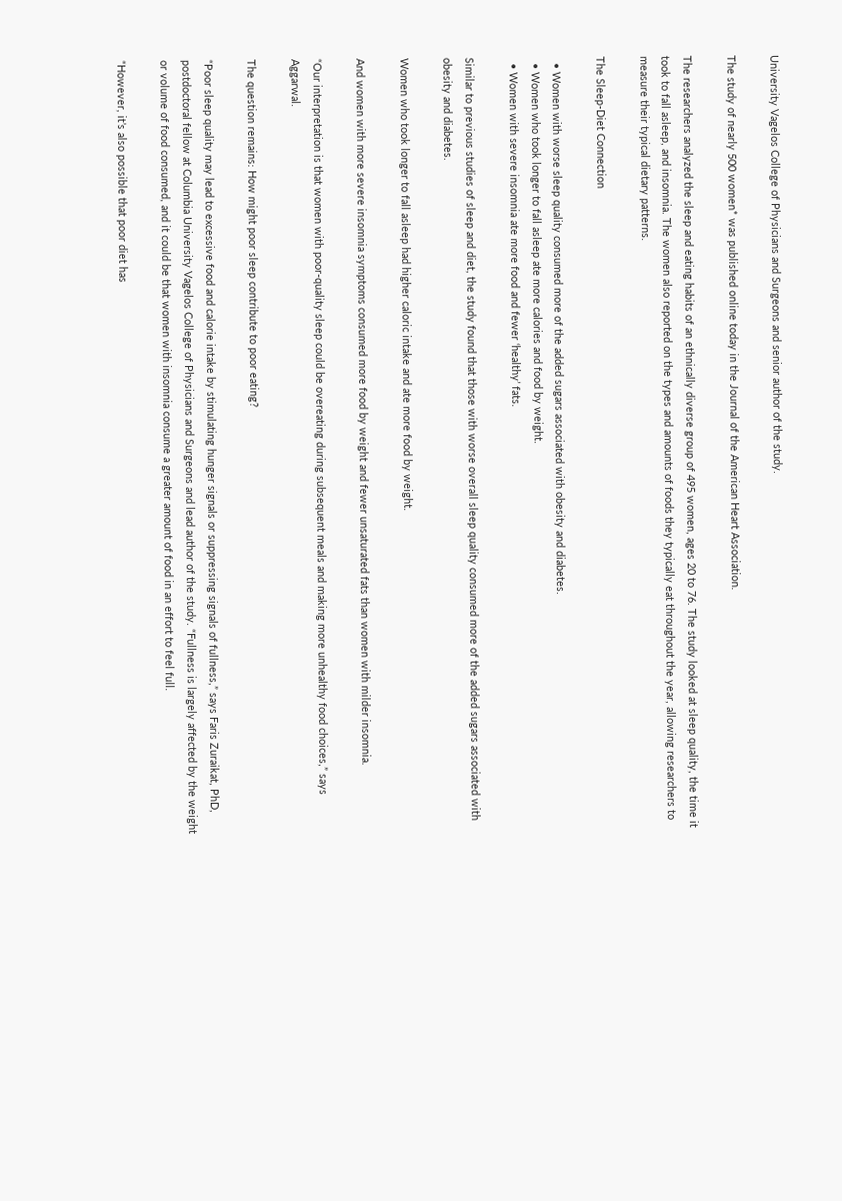University Vagelos College of Physicians and Surgeons and senior author of the study.

The study of nearly 500 women* was published online today in the Journal of the American Heart Association.

The researchers analyzed the sleep and eating habits of an ethnically diverse group of 495 women, ages 20 to 76. The study looked at sleep quality, the time it took to fall asleep, and insomnia. The women also reported on the types and amounts of foods they typically eat throughout the year, allowing researchers to measure their typical dietary patterns.

The Sleep-Diet Connection

  • Women with worse sleep quality consumed more of the added sugars associated with obesity and diabetes.
  • Women who took longer to fall asleep ate more calories and food by weight.
  • Women with severe insomnia ate more food and fewer ‘healthy’ fats.

Similar to previous studies of sleep and diet, the study found that those with worse overall sleep quality consumed more of the added sugars associated with obesity and diabetes.

Women who took longer to fall asleep had higher caloric intake and ate more food by weight.

And women with more severe insomnia symptoms consumed more food by weight and fewer unsaturated fats than women with milder insomnia.

“Our interpretation is that women with poor-quality sleep could be overeating during subsequent meals and making more unhealthy food choices,” says Aggarwal.

The question remains: How might poor sleep contribute to poor eating?

“Poor sleep quality may lead to excessive food and calorie intake by stimulating hunger signals or suppressing signals of fullness,” says Faris Zuraikat, PhD, postdoctoral fellow at Columbia University Vagelos College of Physicians and Surgeons and lead author of the study. “Fullness is largely affected by the weight or volume of food consumed, and it could be that women with insomnia consume a greater amount of food in an effort to feel full.

“However, it’s also possible that poor diet has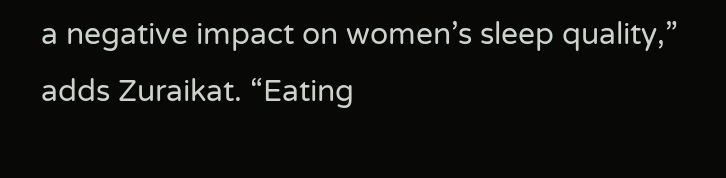a negative impact on women’s sleep quality,” adds Zuraikat. “Eating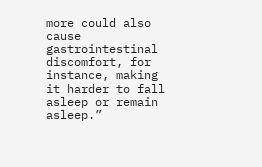more could also cause gastrointestinal discomfort, for instance, making it harder to fall asleep or remain asleep.”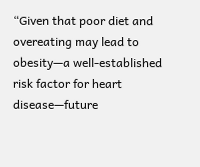“Given that poor diet and overeating may lead to obesity—a well-established risk factor for heart disease—future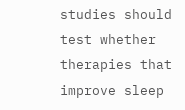studies should test whether therapies that improve sleep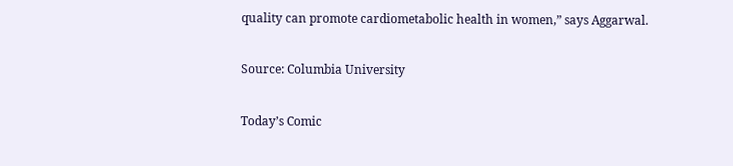quality can promote cardiometabolic health in women,” says Aggarwal.

Source: Columbia University

Today’s Comic